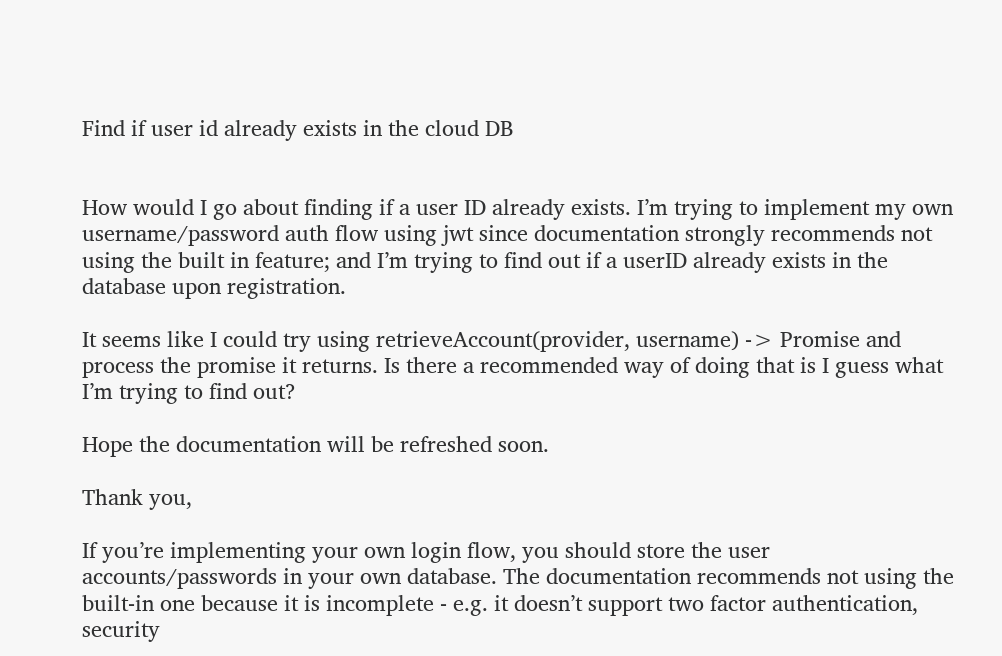Find if user id already exists in the cloud DB


How would I go about finding if a user ID already exists. I’m trying to implement my own username/password auth flow using jwt since documentation strongly recommends not using the built in feature; and I’m trying to find out if a userID already exists in the database upon registration.

It seems like I could try using retrieveAccount(provider, username) -> Promise and process the promise it returns. Is there a recommended way of doing that is I guess what I’m trying to find out?

Hope the documentation will be refreshed soon.

Thank you,

If you’re implementing your own login flow, you should store the user accounts/passwords in your own database. The documentation recommends not using the built-in one because it is incomplete - e.g. it doesn’t support two factor authentication, security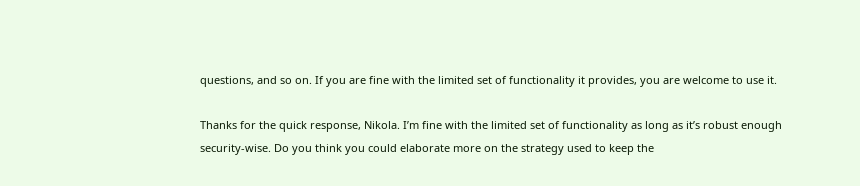questions, and so on. If you are fine with the limited set of functionality it provides, you are welcome to use it.

Thanks for the quick response, Nikola. I’m fine with the limited set of functionality as long as it’s robust enough security-wise. Do you think you could elaborate more on the strategy used to keep the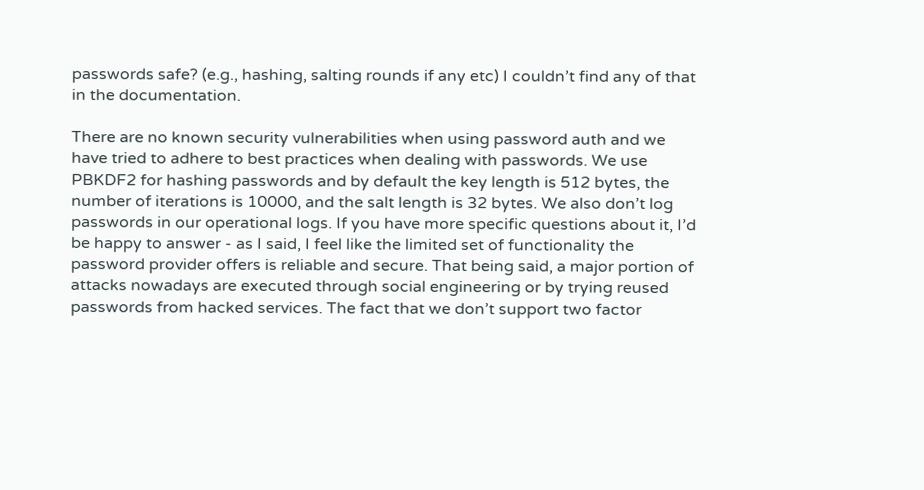passwords safe? (e.g., hashing, salting rounds if any etc) I couldn’t find any of that in the documentation.

There are no known security vulnerabilities when using password auth and we have tried to adhere to best practices when dealing with passwords. We use PBKDF2 for hashing passwords and by default the key length is 512 bytes, the number of iterations is 10000, and the salt length is 32 bytes. We also don’t log passwords in our operational logs. If you have more specific questions about it, I’d be happy to answer - as I said, I feel like the limited set of functionality the password provider offers is reliable and secure. That being said, a major portion of attacks nowadays are executed through social engineering or by trying reused passwords from hacked services. The fact that we don’t support two factor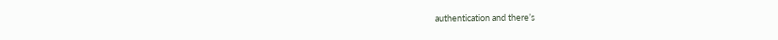authentication and there’s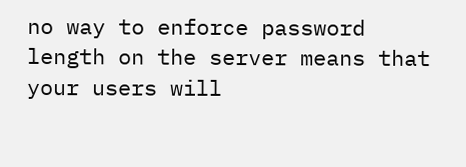no way to enforce password length on the server means that your users will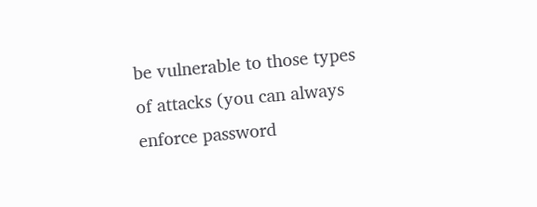be vulnerable to those types of attacks (you can always enforce password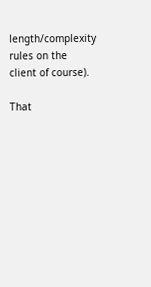length/complexity rules on the client of course).

That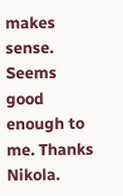makes sense. Seems good enough to me. Thanks Nikola.